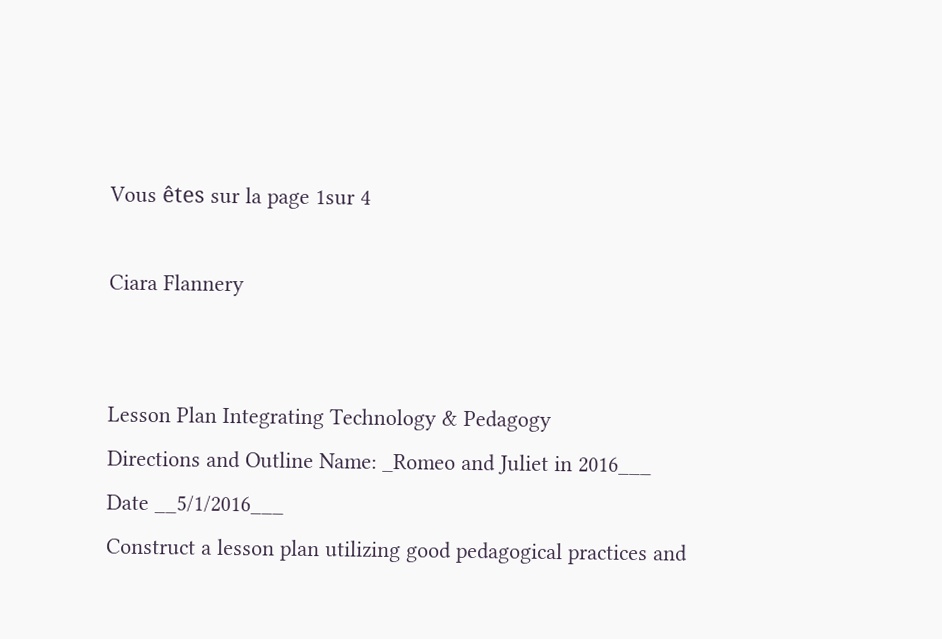Vous êtes sur la page 1sur 4

Ciara Flannery


Lesson Plan Integrating Technology & Pedagogy
Directions and Outline Name: _Romeo and Juliet in 2016___
Date __5/1/2016___
Construct a lesson plan utilizing good pedagogical practices and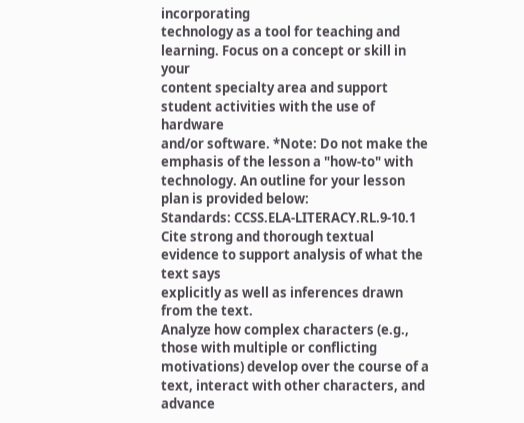incorporating
technology as a tool for teaching and learning. Focus on a concept or skill in your
content specialty area and support student activities with the use of hardware
and/or software. *Note: Do not make the emphasis of the lesson a "how-to" with
technology. An outline for your lesson plan is provided below:
Standards: CCSS.ELA-LITERACY.RL.9-10.1
Cite strong and thorough textual evidence to support analysis of what the text says
explicitly as well as inferences drawn from the text.
Analyze how complex characters (e.g., those with multiple or conflicting
motivations) develop over the course of a text, interact with other characters, and
advance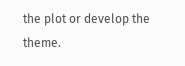the plot or develop the theme.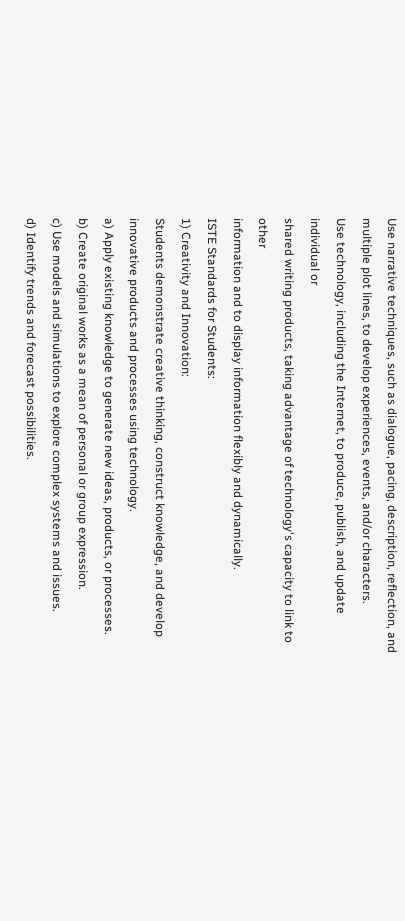Use narrative techniques, such as dialogue, pacing, description, reflection, and
multiple plot lines, to develop experiences, events, and/or characters.
Use technology, including the Internet, to produce, publish, and update individual or
shared writing products, taking advantage of technology's capacity to link to other
information and to display information flexibly and dynamically.
ISTE Standards for Students:
1) Creativity and Innovation:
Students demonstrate creative thinking, construct knowledge, and develop
innovative products and processes using technology.
a) Apply existing knowledge to generate new ideas, products, or processes.
b) Create original works as a mean of personal or group expression.
c) Use models and simulations to explore complex systems and issues.
d) Identify trends and forecast possibilities.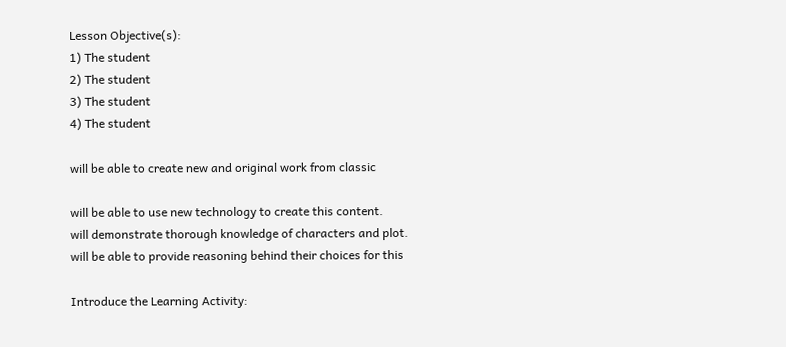Lesson Objective(s):
1) The student
2) The student
3) The student
4) The student

will be able to create new and original work from classic

will be able to use new technology to create this content.
will demonstrate thorough knowledge of characters and plot.
will be able to provide reasoning behind their choices for this

Introduce the Learning Activity: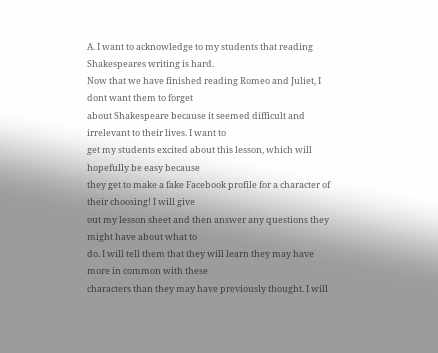A. I want to acknowledge to my students that reading Shakespeares writing is hard.
Now that we have finished reading Romeo and Juliet, I dont want them to forget
about Shakespeare because it seemed difficult and irrelevant to their lives. I want to
get my students excited about this lesson, which will hopefully be easy because
they get to make a fake Facebook profile for a character of their choosing! I will give
out my lesson sheet and then answer any questions they might have about what to
do. I will tell them that they will learn they may have more in common with these
characters than they may have previously thought. I will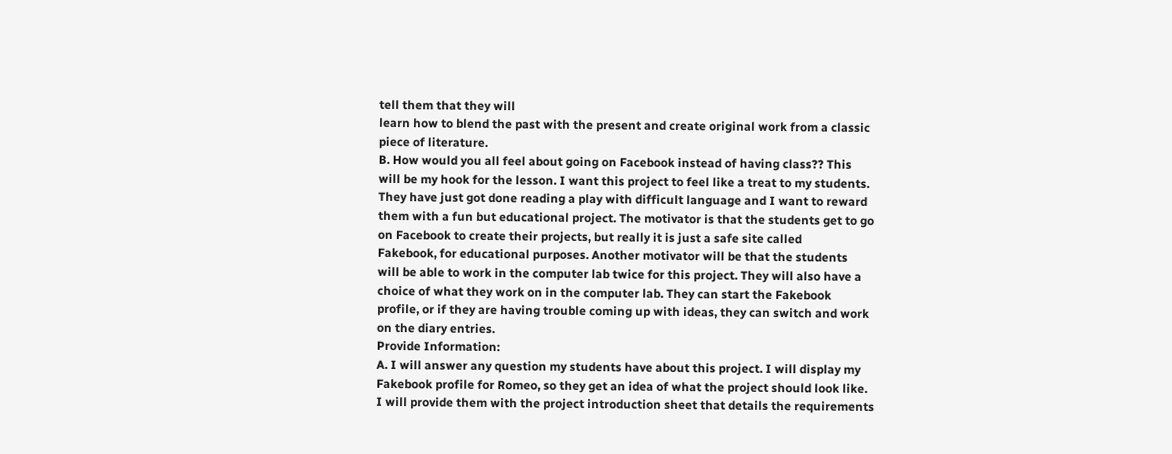tell them that they will
learn how to blend the past with the present and create original work from a classic
piece of literature.
B. How would you all feel about going on Facebook instead of having class?? This
will be my hook for the lesson. I want this project to feel like a treat to my students.
They have just got done reading a play with difficult language and I want to reward
them with a fun but educational project. The motivator is that the students get to go
on Facebook to create their projects, but really it is just a safe site called
Fakebook, for educational purposes. Another motivator will be that the students
will be able to work in the computer lab twice for this project. They will also have a
choice of what they work on in the computer lab. They can start the Fakebook
profile, or if they are having trouble coming up with ideas, they can switch and work
on the diary entries.
Provide Information:
A. I will answer any question my students have about this project. I will display my
Fakebook profile for Romeo, so they get an idea of what the project should look like.
I will provide them with the project introduction sheet that details the requirements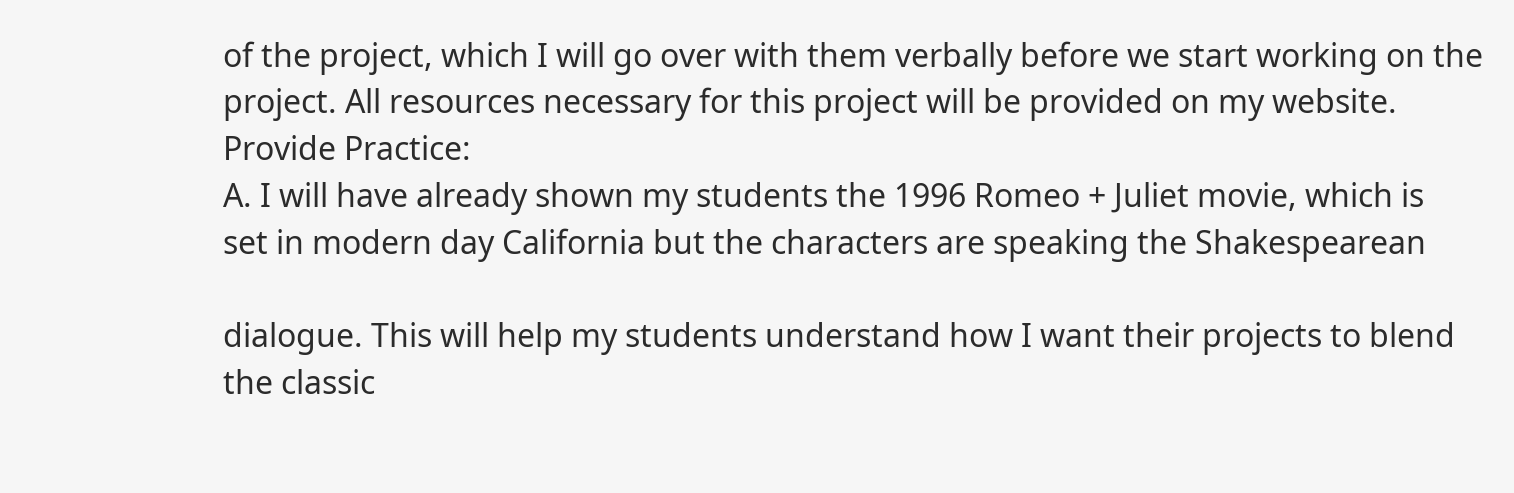of the project, which I will go over with them verbally before we start working on the
project. All resources necessary for this project will be provided on my website.
Provide Practice:
A. I will have already shown my students the 1996 Romeo + Juliet movie, which is
set in modern day California but the characters are speaking the Shakespearean

dialogue. This will help my students understand how I want their projects to blend
the classic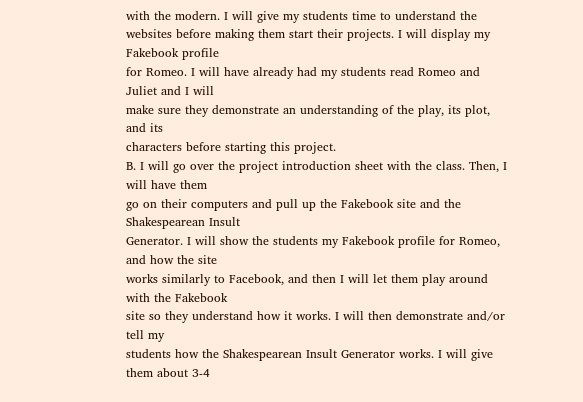with the modern. I will give my students time to understand the
websites before making them start their projects. I will display my Fakebook profile
for Romeo. I will have already had my students read Romeo and Juliet and I will
make sure they demonstrate an understanding of the play, its plot, and its
characters before starting this project.
B. I will go over the project introduction sheet with the class. Then, I will have them
go on their computers and pull up the Fakebook site and the Shakespearean Insult
Generator. I will show the students my Fakebook profile for Romeo, and how the site
works similarly to Facebook, and then I will let them play around with the Fakebook
site so they understand how it works. I will then demonstrate and/or tell my
students how the Shakespearean Insult Generator works. I will give them about 3-4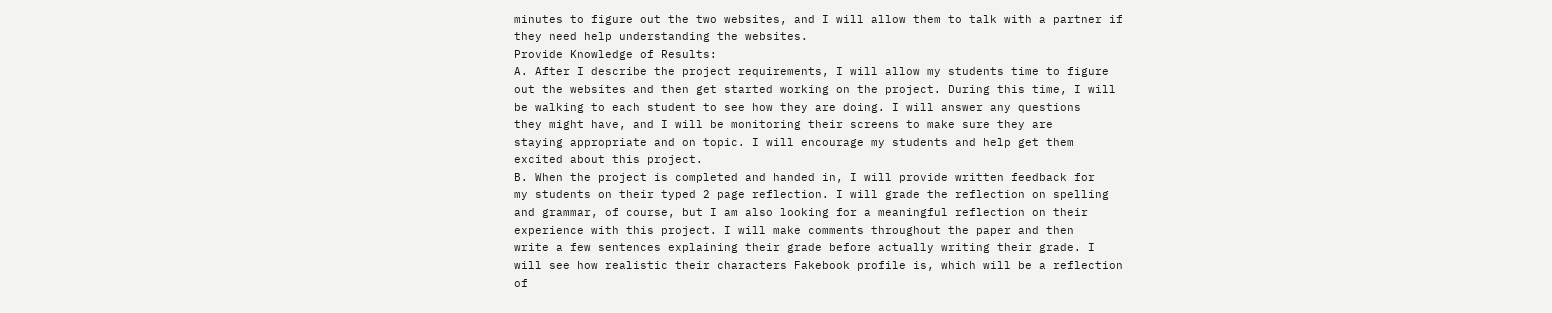minutes to figure out the two websites, and I will allow them to talk with a partner if
they need help understanding the websites.
Provide Knowledge of Results:
A. After I describe the project requirements, I will allow my students time to figure
out the websites and then get started working on the project. During this time, I will
be walking to each student to see how they are doing. I will answer any questions
they might have, and I will be monitoring their screens to make sure they are
staying appropriate and on topic. I will encourage my students and help get them
excited about this project.
B. When the project is completed and handed in, I will provide written feedback for
my students on their typed 2 page reflection. I will grade the reflection on spelling
and grammar, of course, but I am also looking for a meaningful reflection on their
experience with this project. I will make comments throughout the paper and then
write a few sentences explaining their grade before actually writing their grade. I
will see how realistic their characters Fakebook profile is, which will be a reflection
of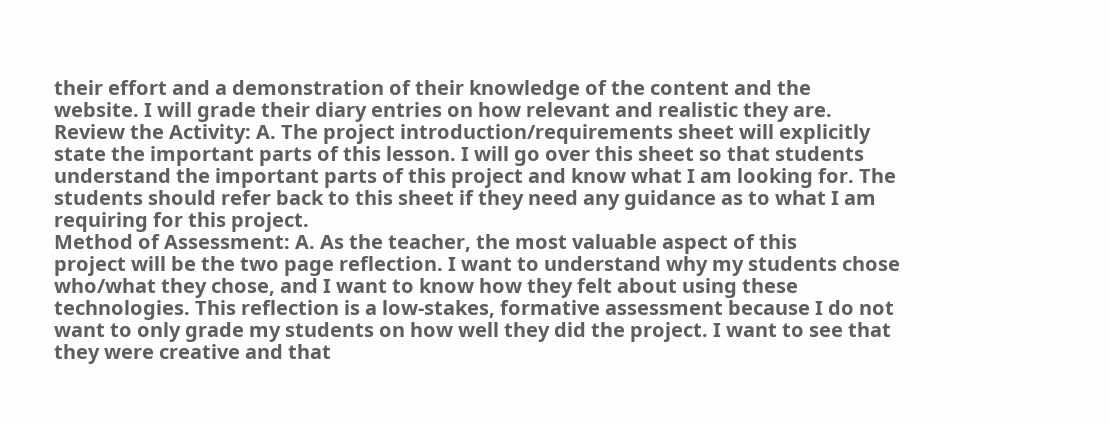their effort and a demonstration of their knowledge of the content and the
website. I will grade their diary entries on how relevant and realistic they are.
Review the Activity: A. The project introduction/requirements sheet will explicitly
state the important parts of this lesson. I will go over this sheet so that students
understand the important parts of this project and know what I am looking for. The
students should refer back to this sheet if they need any guidance as to what I am
requiring for this project.
Method of Assessment: A. As the teacher, the most valuable aspect of this
project will be the two page reflection. I want to understand why my students chose
who/what they chose, and I want to know how they felt about using these
technologies. This reflection is a low-stakes, formative assessment because I do not
want to only grade my students on how well they did the project. I want to see that
they were creative and that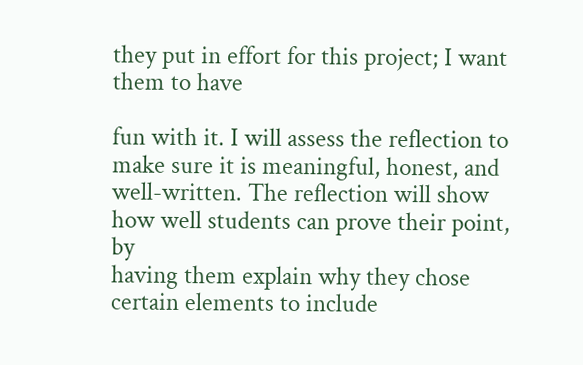they put in effort for this project; I want them to have

fun with it. I will assess the reflection to make sure it is meaningful, honest, and
well-written. The reflection will show how well students can prove their point, by
having them explain why they chose certain elements to include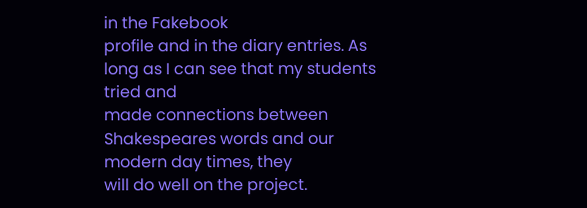in the Fakebook
profile and in the diary entries. As long as I can see that my students tried and
made connections between Shakespeares words and our modern day times, they
will do well on the project.